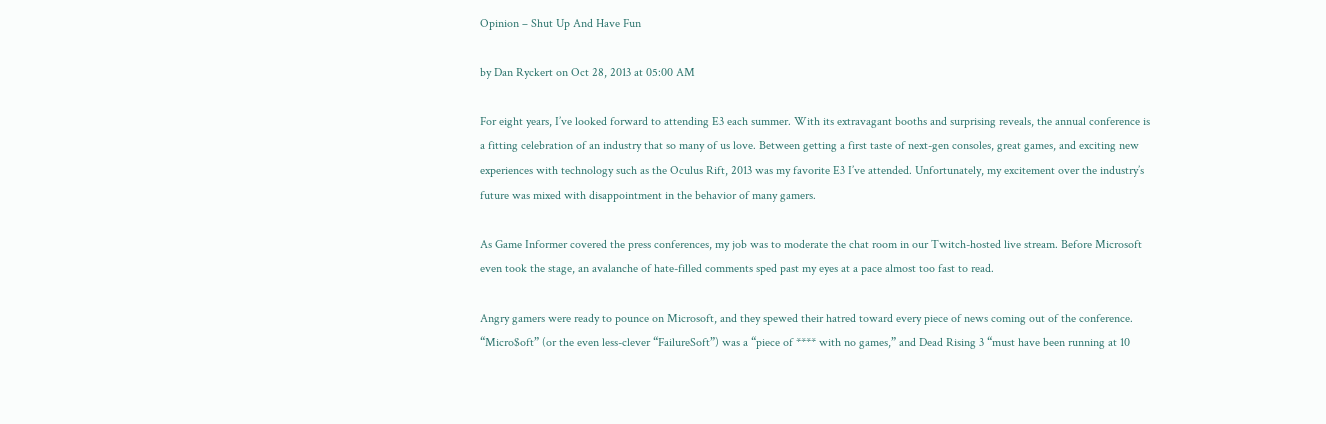Opinion – Shut Up And Have Fun

by Dan Ryckert on Oct 28, 2013 at 05:00 AM

For eight years, I’ve looked forward to attending E3 each summer. With its extravagant booths and surprising reveals, the annual conference is a fitting celebration of an industry that so many of us love. Between getting a first taste of next-gen consoles, great games, and exciting new experiences with technology such as the Oculus Rift, 2013 was my favorite E3 I’ve attended. Unfortunately, my excitement over the industry’s future was mixed with disappointment in the behavior of many gamers.

As Game Informer covered the press conferences, my job was to moderate the chat room in our Twitch-hosted live stream. Before Microsoft even took the stage, an avalanche of hate-filled comments sped past my eyes at a pace almost too fast to read.

Angry gamers were ready to pounce on Microsoft, and they spewed their hatred toward every piece of news coming out of the conference. “Micro$oft” (or the even less-clever “FailureSoft”) was a “piece of **** with no games,” and Dead Rising 3 “must have been running at 10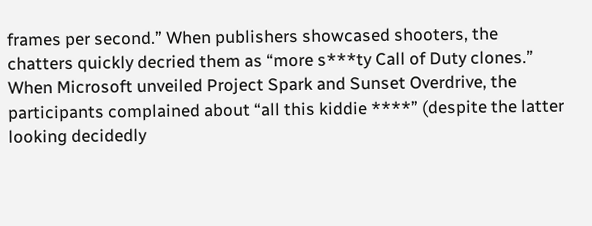frames per second.” When publishers showcased shooters, the chatters quickly decried them as “more s***ty Call of Duty clones.” When Microsoft unveiled Project Spark and Sunset Overdrive, the participants complained about “all this kiddie ****” (despite the latter looking decidedly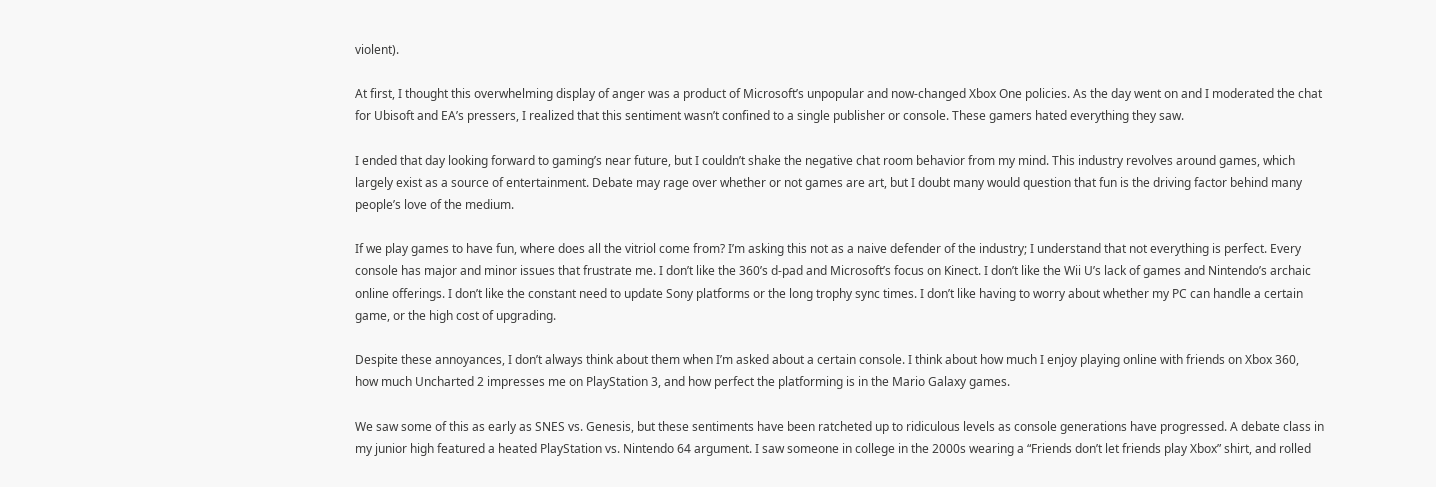violent).

At first, I thought this overwhelming display of anger was a product of Microsoft’s unpopular and now-changed Xbox One policies. As the day went on and I moderated the chat for Ubisoft and EA’s pressers, I realized that this sentiment wasn’t confined to a single publisher or console. These gamers hated everything they saw.

I ended that day looking forward to gaming’s near future, but I couldn’t shake the negative chat room behavior from my mind. This industry revolves around games, which largely exist as a source of entertainment. Debate may rage over whether or not games are art, but I doubt many would question that fun is the driving factor behind many people’s love of the medium.

If we play games to have fun, where does all the vitriol come from? I’m asking this not as a naive defender of the industry; I understand that not everything is perfect. Every console has major and minor issues that frustrate me. I don’t like the 360’s d-pad and Microsoft’s focus on Kinect. I don’t like the Wii U’s lack of games and Nintendo’s archaic online offerings. I don’t like the constant need to update Sony platforms or the long trophy sync times. I don’t like having to worry about whether my PC can handle a certain game, or the high cost of upgrading.

Despite these annoyances, I don’t always think about them when I’m asked about a certain console. I think about how much I enjoy playing online with friends on Xbox 360, how much Uncharted 2 impresses me on PlayStation 3, and how perfect the platforming is in the Mario Galaxy games.

We saw some of this as early as SNES vs. Genesis, but these sentiments have been ratcheted up to ridiculous levels as console generations have progressed. A debate class in my junior high featured a heated PlayStation vs. Nintendo 64 argument. I saw someone in college in the 2000s wearing a “Friends don’t let friends play Xbox” shirt, and rolled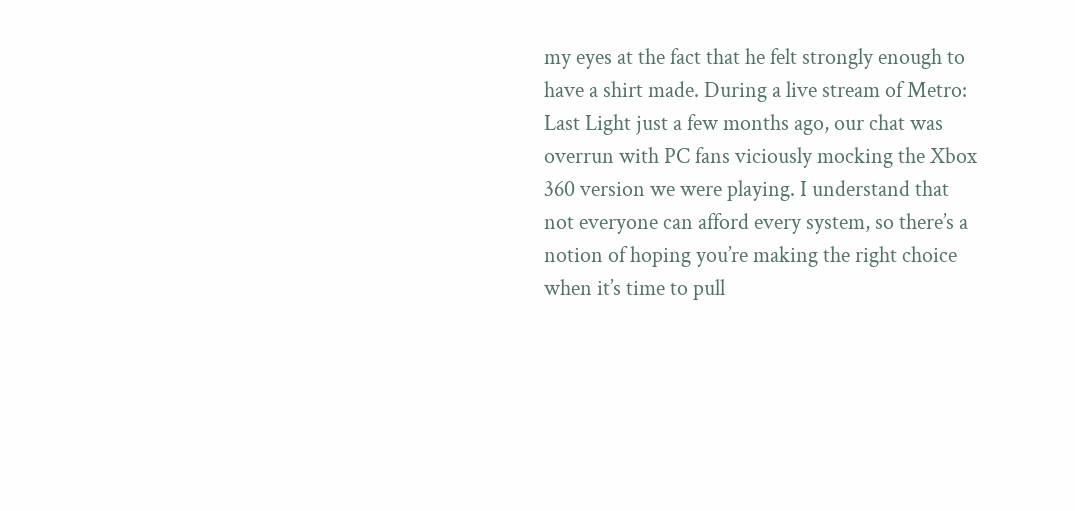my eyes at the fact that he felt strongly enough to have a shirt made. During a live stream of Metro: Last Light just a few months ago, our chat was overrun with PC fans viciously mocking the Xbox 360 version we were playing. I understand that not everyone can afford every system, so there’s a notion of hoping you’re making the right choice when it’s time to pull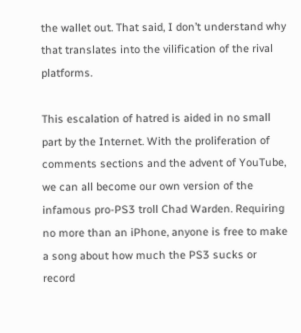the wallet out. That said, I don’t understand why that translates into the vilification of the rival platforms.

This escalation of hatred is aided in no small part by the Internet. With the proliferation of comments sections and the advent of YouTube, we can all become our own version of the infamous pro-PS3 troll Chad Warden. Requiring no more than an iPhone, anyone is free to make a song about how much the PS3 sucks or record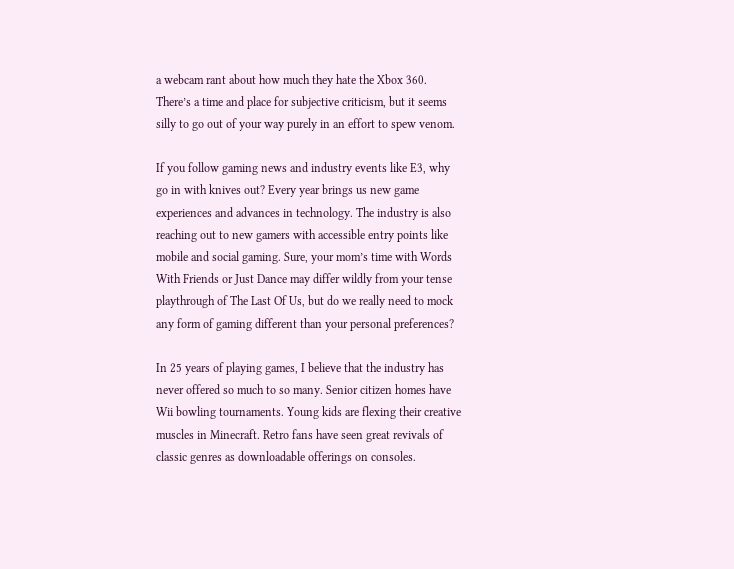a webcam rant about how much they hate the Xbox 360. There’s a time and place for subjective criticism, but it seems silly to go out of your way purely in an effort to spew venom.

If you follow gaming news and industry events like E3, why go in with knives out? Every year brings us new game experiences and advances in technology. The industry is also reaching out to new gamers with accessible entry points like mobile and social gaming. Sure, your mom’s time with Words With Friends or Just Dance may differ wildly from your tense playthrough of The Last Of Us, but do we really need to mock any form of gaming different than your personal preferences?

In 25 years of playing games, I believe that the industry has never offered so much to so many. Senior citizen homes have Wii bowling tournaments. Young kids are flexing their creative muscles in Minecraft. Retro fans have seen great revivals of classic genres as downloadable offerings on consoles.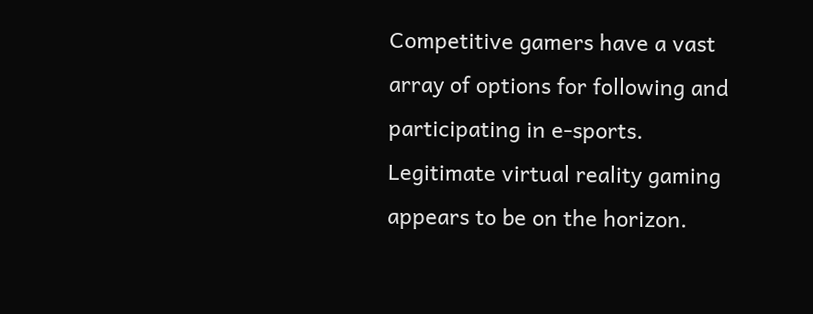Competitive gamers have a vast array of options for following and participating in e-sports. Legitimate virtual reality gaming appears to be on the horizon.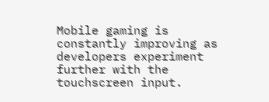Mobile gaming is constantly improving as developers experiment further with the touchscreen input.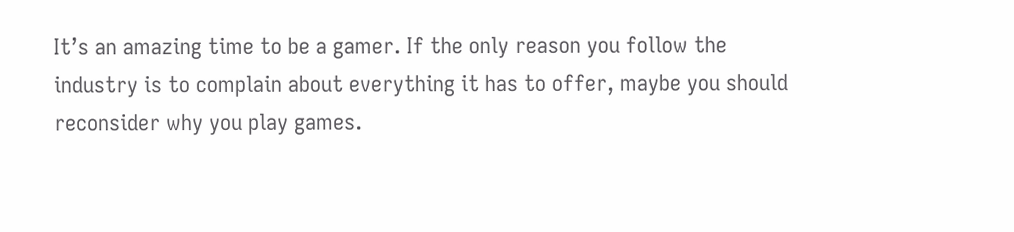It’s an amazing time to be a gamer. If the only reason you follow the industry is to complain about everything it has to offer, maybe you should reconsider why you play games.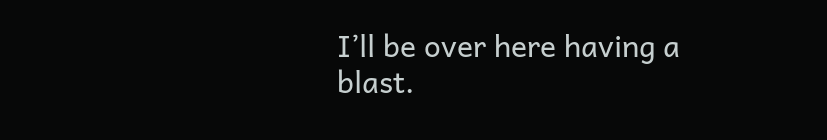I’ll be over here having a blast.